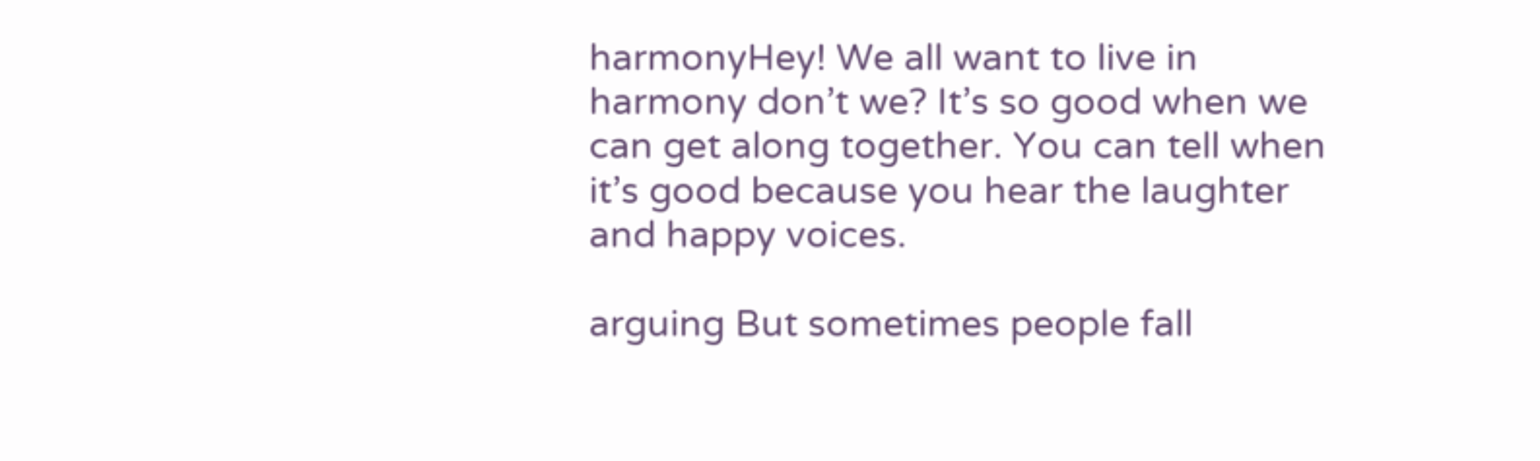harmonyHey! We all want to live in harmony don’t we? It’s so good when we can get along together. You can tell when it’s good because you hear the laughter and happy voices.

arguing But sometimes people fall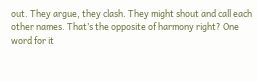out. They argue, they clash. They might shout and call each other names. That’s the opposite of harmony right? One word for it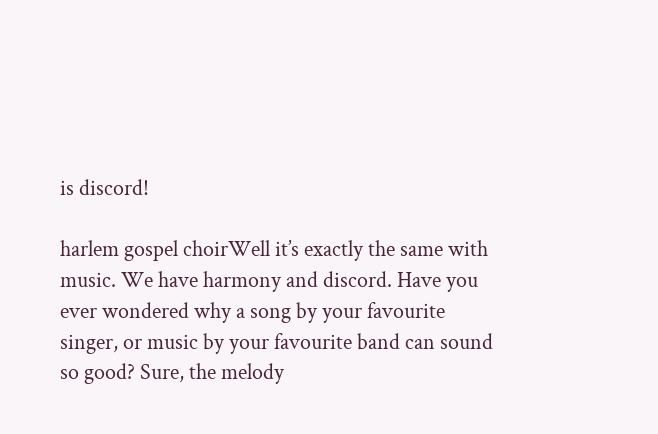is discord!

harlem gospel choirWell it’s exactly the same with music. We have harmony and discord. Have you ever wondered why a song by your favourite singer, or music by your favourite band can sound so good? Sure, the melody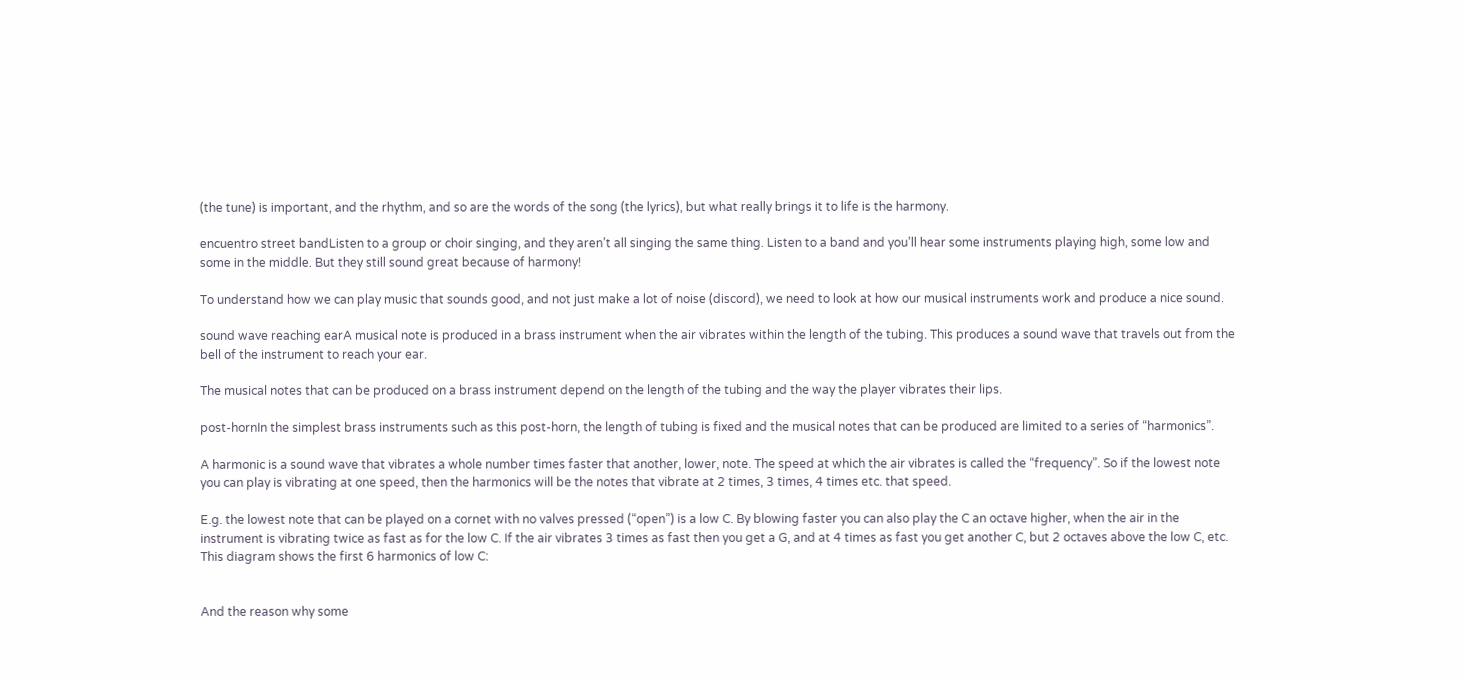(the tune) is important, and the rhythm, and so are the words of the song (the lyrics), but what really brings it to life is the harmony.

encuentro street bandListen to a group or choir singing, and they aren’t all singing the same thing. Listen to a band and you’ll hear some instruments playing high, some low and some in the middle. But they still sound great because of harmony!

To understand how we can play music that sounds good, and not just make a lot of noise (discord), we need to look at how our musical instruments work and produce a nice sound.

sound wave reaching earA musical note is produced in a brass instrument when the air vibrates within the length of the tubing. This produces a sound wave that travels out from the bell of the instrument to reach your ear.

The musical notes that can be produced on a brass instrument depend on the length of the tubing and the way the player vibrates their lips.

post-hornIn the simplest brass instruments such as this post-horn, the length of tubing is fixed and the musical notes that can be produced are limited to a series of “harmonics”.

A harmonic is a sound wave that vibrates a whole number times faster that another, lower, note. The speed at which the air vibrates is called the “frequency”. So if the lowest note you can play is vibrating at one speed, then the harmonics will be the notes that vibrate at 2 times, 3 times, 4 times etc. that speed.

E.g. the lowest note that can be played on a cornet with no valves pressed (“open”) is a low C. By blowing faster you can also play the C an octave higher, when the air in the instrument is vibrating twice as fast as for the low C. If the air vibrates 3 times as fast then you get a G, and at 4 times as fast you get another C, but 2 octaves above the low C, etc. This diagram shows the first 6 harmonics of low C:


And the reason why some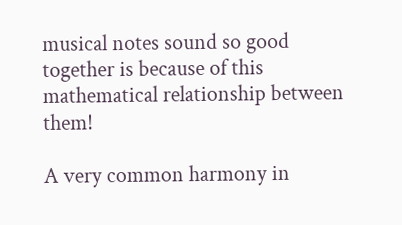musical notes sound so good together is because of this mathematical relationship between them!

A very common harmony in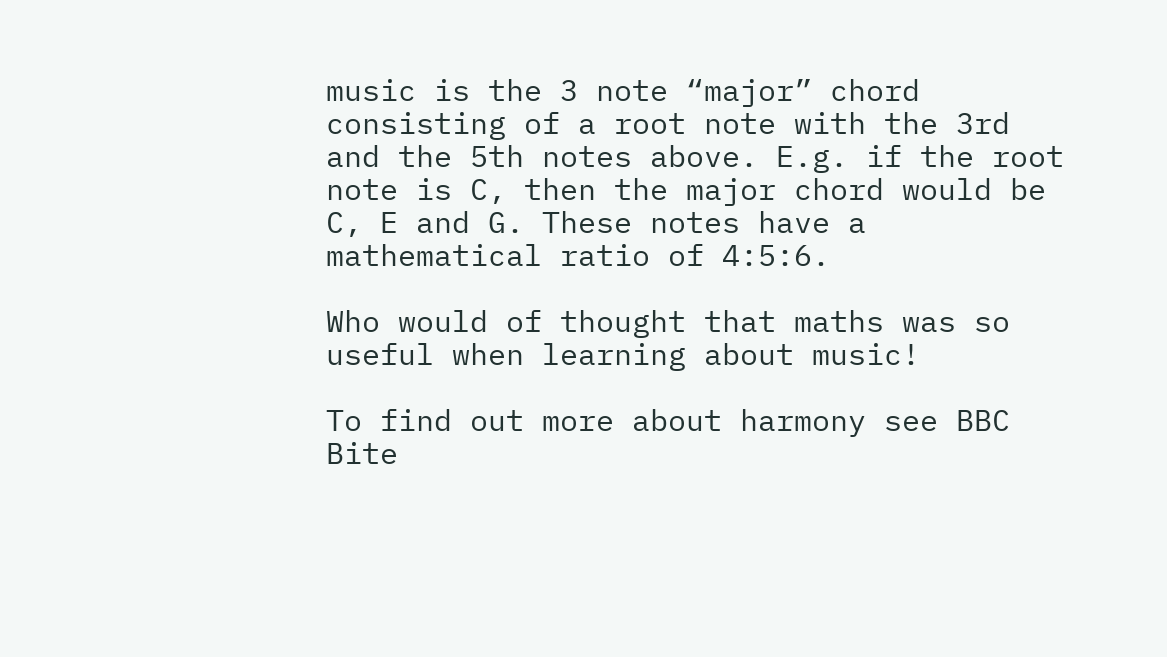music is the 3 note “major” chord consisting of a root note with the 3rd and the 5th notes above. E.g. if the root note is C, then the major chord would be C, E and G. These notes have a mathematical ratio of 4:5:6.

Who would of thought that maths was so useful when learning about music!

To find out more about harmony see BBC Bite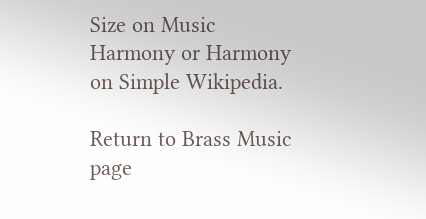Size on Music Harmony or Harmony on Simple Wikipedia.

Return to Brass Music page